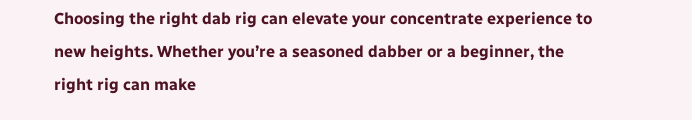Choosing the right dab rig can elevate your concentrate experience to new heights. Whether you’re a seasoned dabber or a beginner, the right rig can make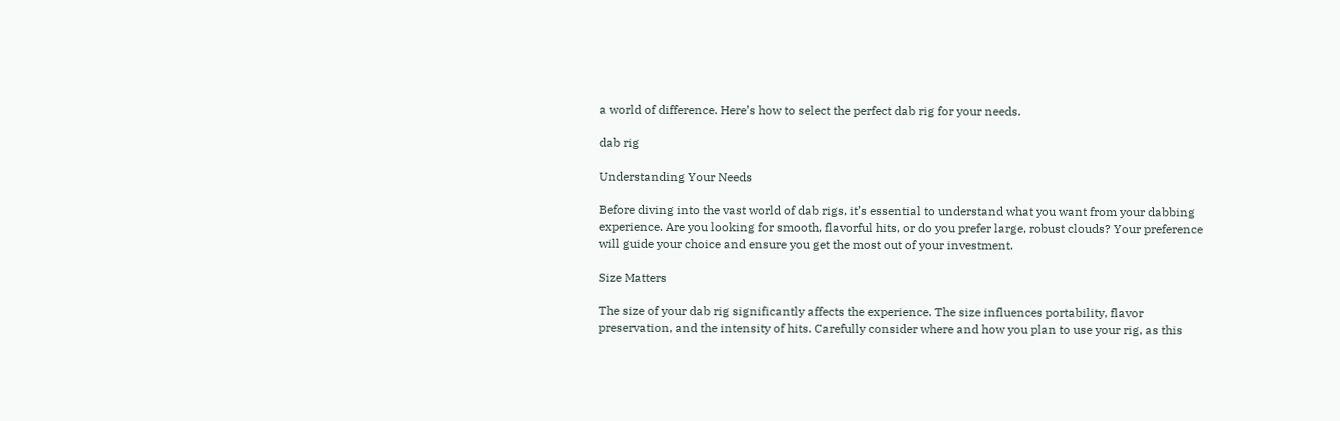a world of difference. Here’s how to select the perfect dab rig for your needs.

dab rig

Understanding Your Needs

Before diving into the vast world of dab rigs, it’s essential to understand what you want from your dabbing experience. Are you looking for smooth, flavorful hits, or do you prefer large, robust clouds? Your preference will guide your choice and ensure you get the most out of your investment.

Size Matters

The size of your dab rig significantly affects the experience. The size influences portability, flavor preservation, and the intensity of hits. Carefully consider where and how you plan to use your rig, as this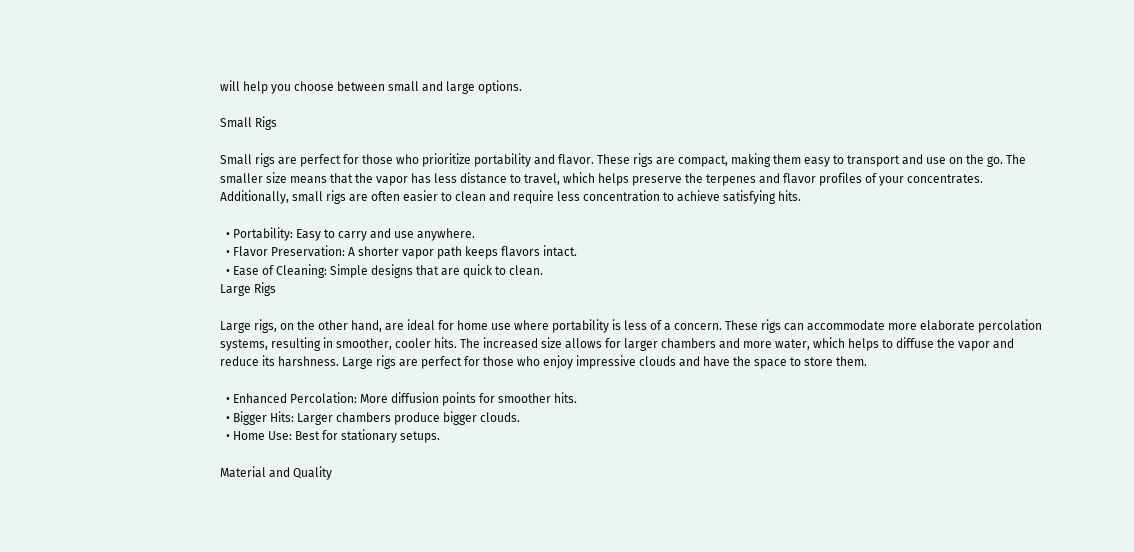will help you choose between small and large options.

Small Rigs

Small rigs are perfect for those who prioritize portability and flavor. These rigs are compact, making them easy to transport and use on the go. The smaller size means that the vapor has less distance to travel, which helps preserve the terpenes and flavor profiles of your concentrates. Additionally, small rigs are often easier to clean and require less concentration to achieve satisfying hits.

  • Portability: Easy to carry and use anywhere.
  • Flavor Preservation: A shorter vapor path keeps flavors intact.
  • Ease of Cleaning: Simple designs that are quick to clean.
Large Rigs

Large rigs, on the other hand, are ideal for home use where portability is less of a concern. These rigs can accommodate more elaborate percolation systems, resulting in smoother, cooler hits. The increased size allows for larger chambers and more water, which helps to diffuse the vapor and reduce its harshness. Large rigs are perfect for those who enjoy impressive clouds and have the space to store them.

  • Enhanced Percolation: More diffusion points for smoother hits.
  • Bigger Hits: Larger chambers produce bigger clouds.
  • Home Use: Best for stationary setups.

Material and Quality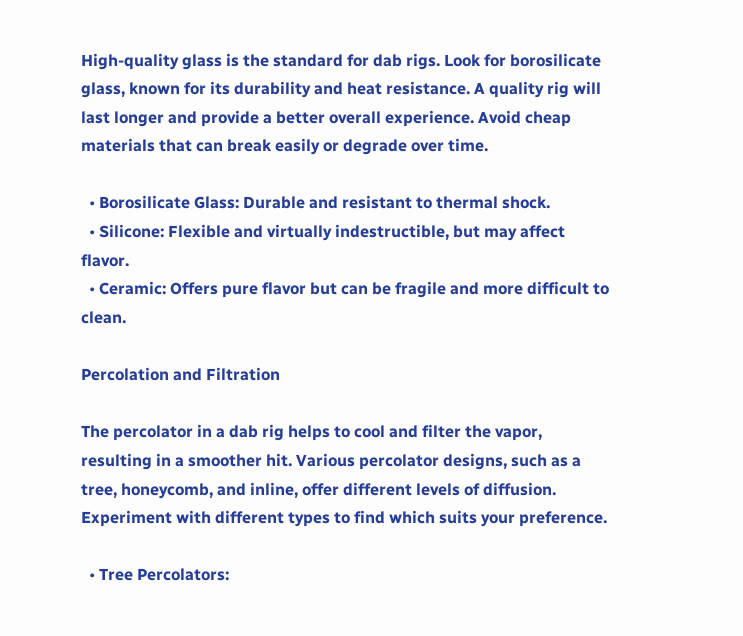High-quality glass is the standard for dab rigs. Look for borosilicate glass, known for its durability and heat resistance. A quality rig will last longer and provide a better overall experience. Avoid cheap materials that can break easily or degrade over time.

  • Borosilicate Glass: Durable and resistant to thermal shock.
  • Silicone: Flexible and virtually indestructible, but may affect flavor.
  • Ceramic: Offers pure flavor but can be fragile and more difficult to clean.

Percolation and Filtration

The percolator in a dab rig helps to cool and filter the vapor, resulting in a smoother hit. Various percolator designs, such as a tree, honeycomb, and inline, offer different levels of diffusion. Experiment with different types to find which suits your preference.

  • Tree Percolators: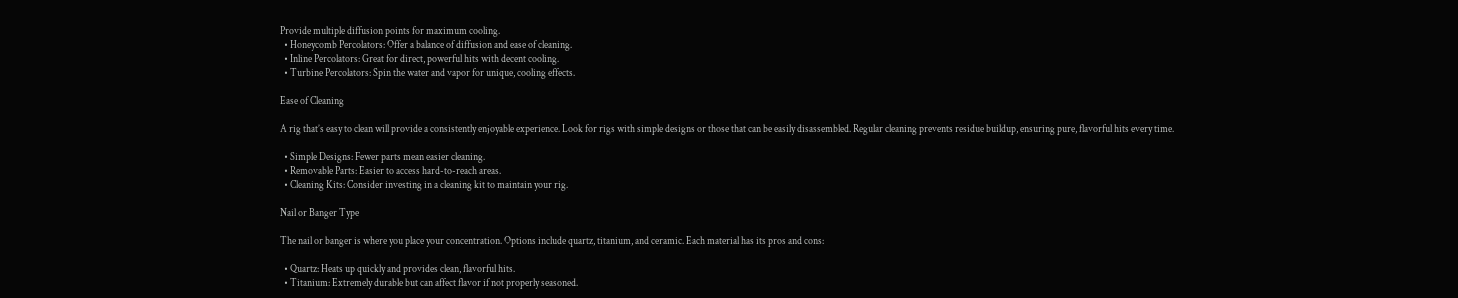Provide multiple diffusion points for maximum cooling.
  • Honeycomb Percolators: Offer a balance of diffusion and ease of cleaning.
  • Inline Percolators: Great for direct, powerful hits with decent cooling.
  • Turbine Percolators: Spin the water and vapor for unique, cooling effects.

Ease of Cleaning

A rig that’s easy to clean will provide a consistently enjoyable experience. Look for rigs with simple designs or those that can be easily disassembled. Regular cleaning prevents residue buildup, ensuring pure, flavorful hits every time.

  • Simple Designs: Fewer parts mean easier cleaning.
  • Removable Parts: Easier to access hard-to-reach areas.
  • Cleaning Kits: Consider investing in a cleaning kit to maintain your rig.

Nail or Banger Type

The nail or banger is where you place your concentration. Options include quartz, titanium, and ceramic. Each material has its pros and cons:

  • Quartz: Heats up quickly and provides clean, flavorful hits.
  • Titanium: Extremely durable but can affect flavor if not properly seasoned.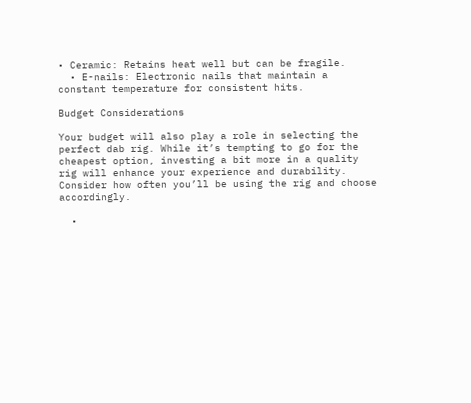• Ceramic: Retains heat well but can be fragile.
  • E-nails: Electronic nails that maintain a constant temperature for consistent hits.

Budget Considerations

Your budget will also play a role in selecting the perfect dab rig. While it’s tempting to go for the cheapest option, investing a bit more in a quality rig will enhance your experience and durability. Consider how often you’ll be using the rig and choose accordingly.

  •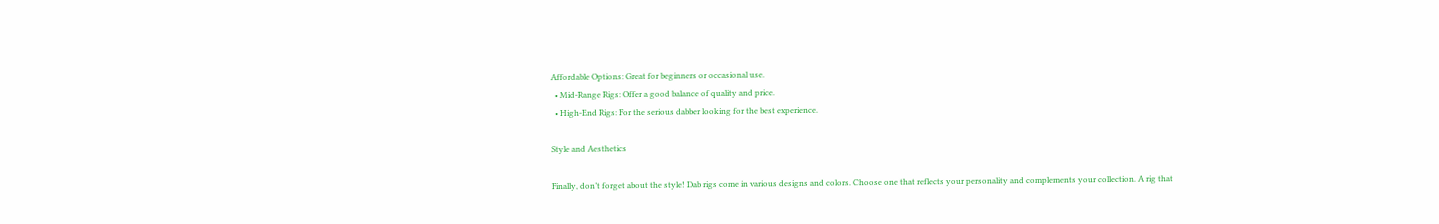Affordable Options: Great for beginners or occasional use.
  • Mid-Range Rigs: Offer a good balance of quality and price.
  • High-End Rigs: For the serious dabber looking for the best experience.

Style and Aesthetics

Finally, don’t forget about the style! Dab rigs come in various designs and colors. Choose one that reflects your personality and complements your collection. A rig that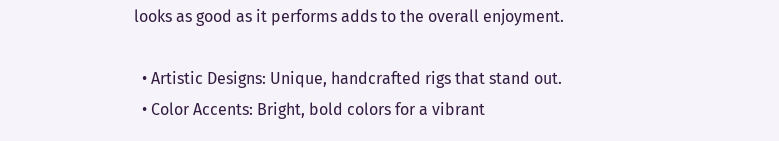looks as good as it performs adds to the overall enjoyment.

  • Artistic Designs: Unique, handcrafted rigs that stand out.
  • Color Accents: Bright, bold colors for a vibrant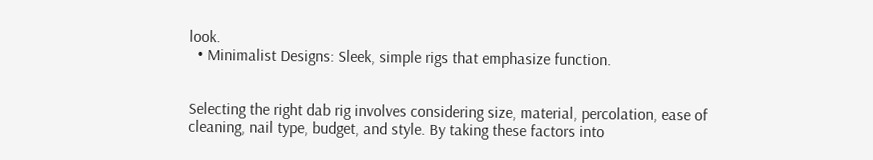look.
  • Minimalist Designs: Sleek, simple rigs that emphasize function.


Selecting the right dab rig involves considering size, material, percolation, ease of cleaning, nail type, budget, and style. By taking these factors into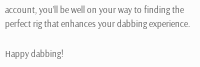account, you’ll be well on your way to finding the perfect rig that enhances your dabbing experience.

Happy dabbing!